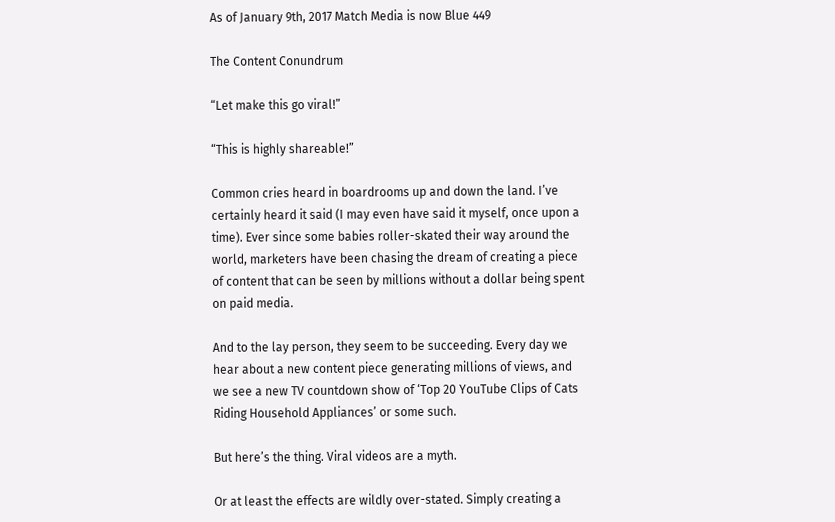As of January 9th, 2017 Match Media is now Blue 449

The Content Conundrum

“Let make this go viral!”

“This is highly shareable!”

Common cries heard in boardrooms up and down the land. I’ve certainly heard it said (I may even have said it myself, once upon a time). Ever since some babies roller-skated their way around the world, marketers have been chasing the dream of creating a piece of content that can be seen by millions without a dollar being spent on paid media.

And to the lay person, they seem to be succeeding. Every day we hear about a new content piece generating millions of views, and we see a new TV countdown show of ‘Top 20 YouTube Clips of Cats Riding Household Appliances’ or some such.

But here’s the thing. Viral videos are a myth.

Or at least the effects are wildly over-stated. Simply creating a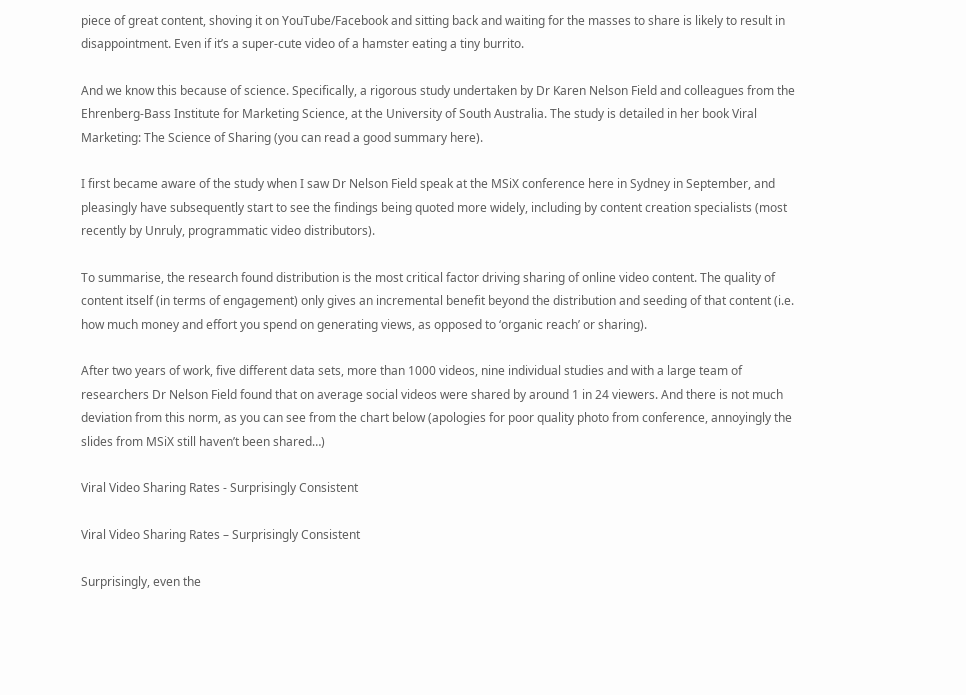piece of great content, shoving it on YouTube/Facebook and sitting back and waiting for the masses to share is likely to result in disappointment. Even if it’s a super-cute video of a hamster eating a tiny burrito.

And we know this because of science. Specifically, a rigorous study undertaken by Dr Karen Nelson Field and colleagues from the Ehrenberg-Bass Institute for Marketing Science, at the University of South Australia. The study is detailed in her book Viral Marketing: The Science of Sharing (you can read a good summary here).

I first became aware of the study when I saw Dr Nelson Field speak at the MSiX conference here in Sydney in September, and pleasingly have subsequently start to see the findings being quoted more widely, including by content creation specialists (most recently by Unruly, programmatic video distributors).

To summarise, the research found distribution is the most critical factor driving sharing of online video content. The quality of content itself (in terms of engagement) only gives an incremental benefit beyond the distribution and seeding of that content (i.e. how much money and effort you spend on generating views, as opposed to ‘organic reach’ or sharing).

After two years of work, five different data sets, more than 1000 videos, nine individual studies and with a large team of researchers Dr Nelson Field found that on average social videos were shared by around 1 in 24 viewers. And there is not much deviation from this norm, as you can see from the chart below (apologies for poor quality photo from conference, annoyingly the slides from MSiX still haven’t been shared…)

Viral Video Sharing Rates - Surprisingly Consistent

Viral Video Sharing Rates – Surprisingly Consistent

Surprisingly, even the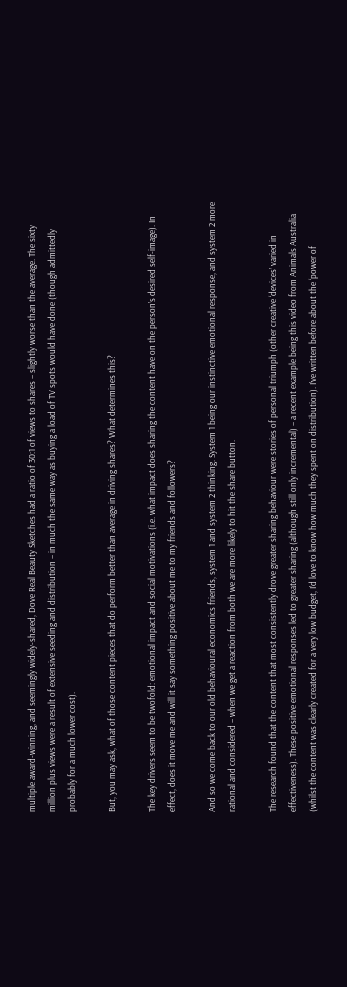multiple award-winning, and seemingly widely-shared, Dove Real Beauty Sketches had a ratio of 30:1 of views to shares – slightly worse than the average. The sixty million plus views were a result of extensive seeding and distribution – in much the same way as buying a load of TV spots would have done (though admittedly probably for a much lower cost).

But, you may ask, what of those content pieces that do perform better than average in driving shares? What determines this?

The key drivers seem to be twofold: emotional impact and social motivations (i.e. what impact does sharing the content have on the person’s desired self-image). In effect, does it move me and will it say something positive about me to my friends and followers?

And so we come back to our old behavioural economics friends, system 1 and system 2 thinking. System 1 being our instinctive emotional response, and system 2 more rational and considered – when we get a reaction from both we are more likely to hit the share button.

The research found that the content that most consistently drove greater sharing behaviour were stories of personal triumph (other creative ‘devices’ varied in effectiveness). These positive emotional responses led to greater sharing (although still only incremental) – a recent example being this video from Animals Australia (whilst the content was clearly created for a very low budget, I’d love to know how much they spent on distribution). I’ve written before about the ‘power of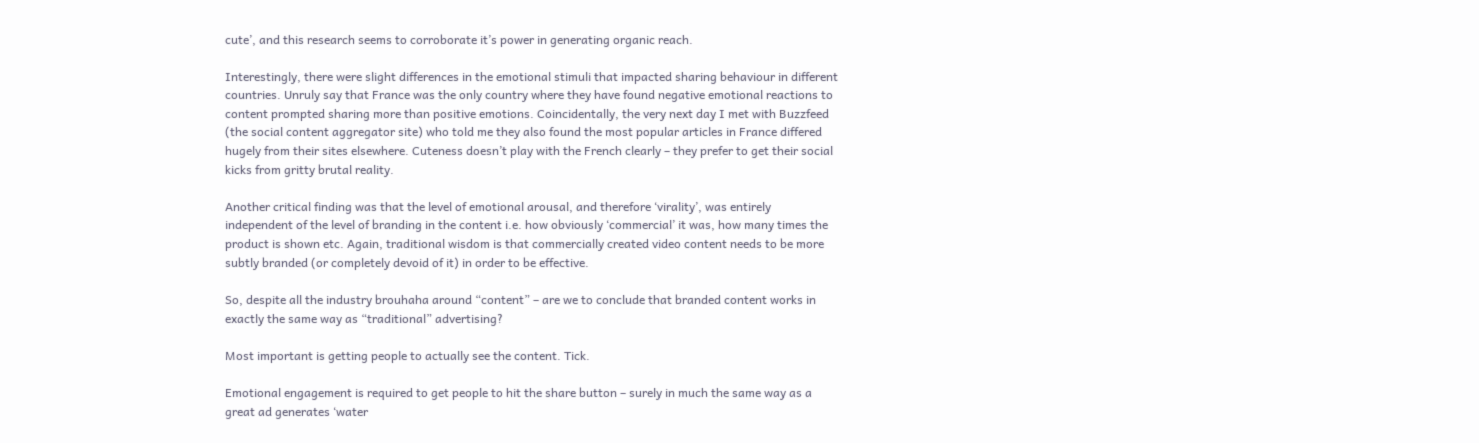cute’, and this research seems to corroborate it’s power in generating organic reach.

Interestingly, there were slight differences in the emotional stimuli that impacted sharing behaviour in different countries. Unruly say that France was the only country where they have found negative emotional reactions to content prompted sharing more than positive emotions. Coincidentally, the very next day I met with Buzzfeed (the social content aggregator site) who told me they also found the most popular articles in France differed hugely from their sites elsewhere. Cuteness doesn’t play with the French clearly – they prefer to get their social kicks from gritty brutal reality.

Another critical finding was that the level of emotional arousal, and therefore ‘virality’, was entirely independent of the level of branding in the content i.e. how obviously ‘commercial’ it was, how many times the product is shown etc. Again, traditional wisdom is that commercially created video content needs to be more subtly branded (or completely devoid of it) in order to be effective.

So, despite all the industry brouhaha around “content” – are we to conclude that branded content works in exactly the same way as “traditional” advertising?

Most important is getting people to actually see the content. Tick.

Emotional engagement is required to get people to hit the share button – surely in much the same way as a great ad generates ‘water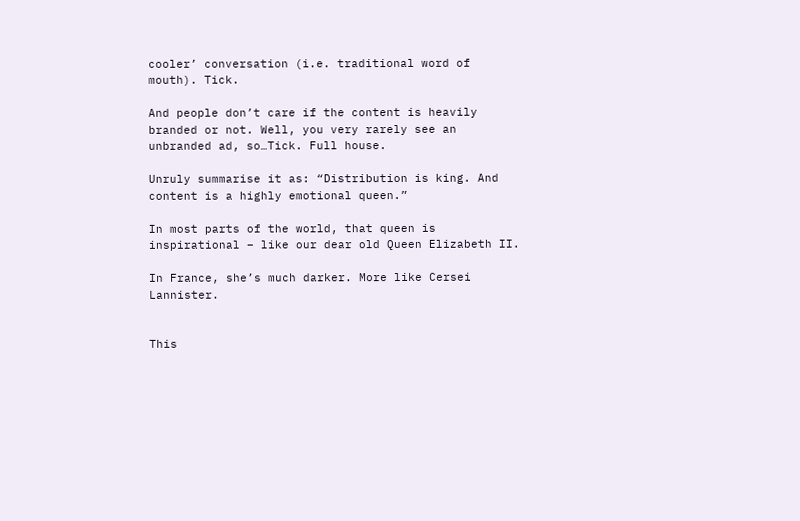cooler’ conversation (i.e. traditional word of mouth). Tick.

And people don’t care if the content is heavily branded or not. Well, you very rarely see an unbranded ad, so…Tick. Full house.

Unruly summarise it as: “Distribution is king. And content is a highly emotional queen.”

In most parts of the world, that queen is inspirational – like our dear old Queen Elizabeth II.

In France, she’s much darker. More like Cersei Lannister.


This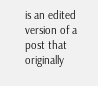is an edited version of a post that originally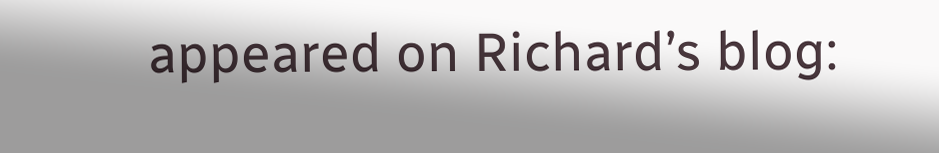appeared on Richard’s blog: